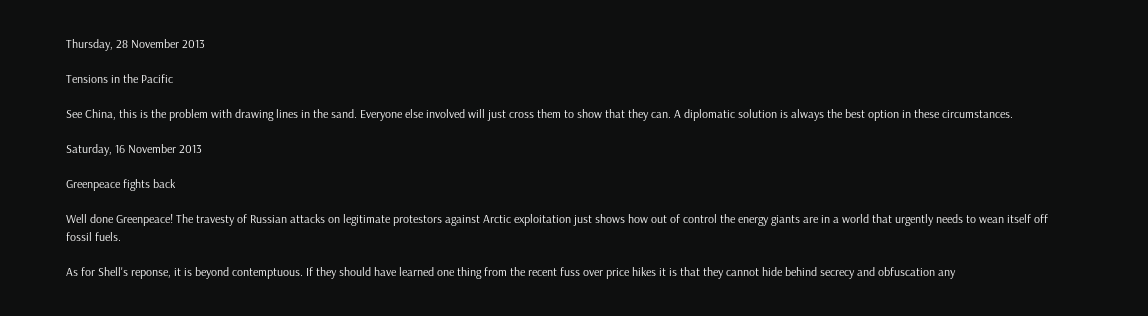Thursday, 28 November 2013

Tensions in the Pacific

See China, this is the problem with drawing lines in the sand. Everyone else involved will just cross them to show that they can. A diplomatic solution is always the best option in these circumstances.

Saturday, 16 November 2013

Greenpeace fights back

Well done Greenpeace! The travesty of Russian attacks on legitimate protestors against Arctic exploitation just shows how out of control the energy giants are in a world that urgently needs to wean itself off fossil fuels.

As for Shell's reponse, it is beyond contemptuous. If they should have learned one thing from the recent fuss over price hikes it is that they cannot hide behind secrecy and obfuscation any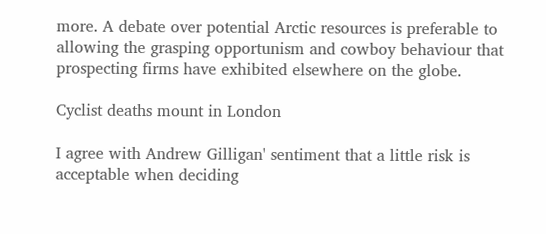more. A debate over potential Arctic resources is preferable to allowing the grasping opportunism and cowboy behaviour that prospecting firms have exhibited elsewhere on the globe.

Cyclist deaths mount in London

I agree with Andrew Gilligan' sentiment that a little risk is acceptable when deciding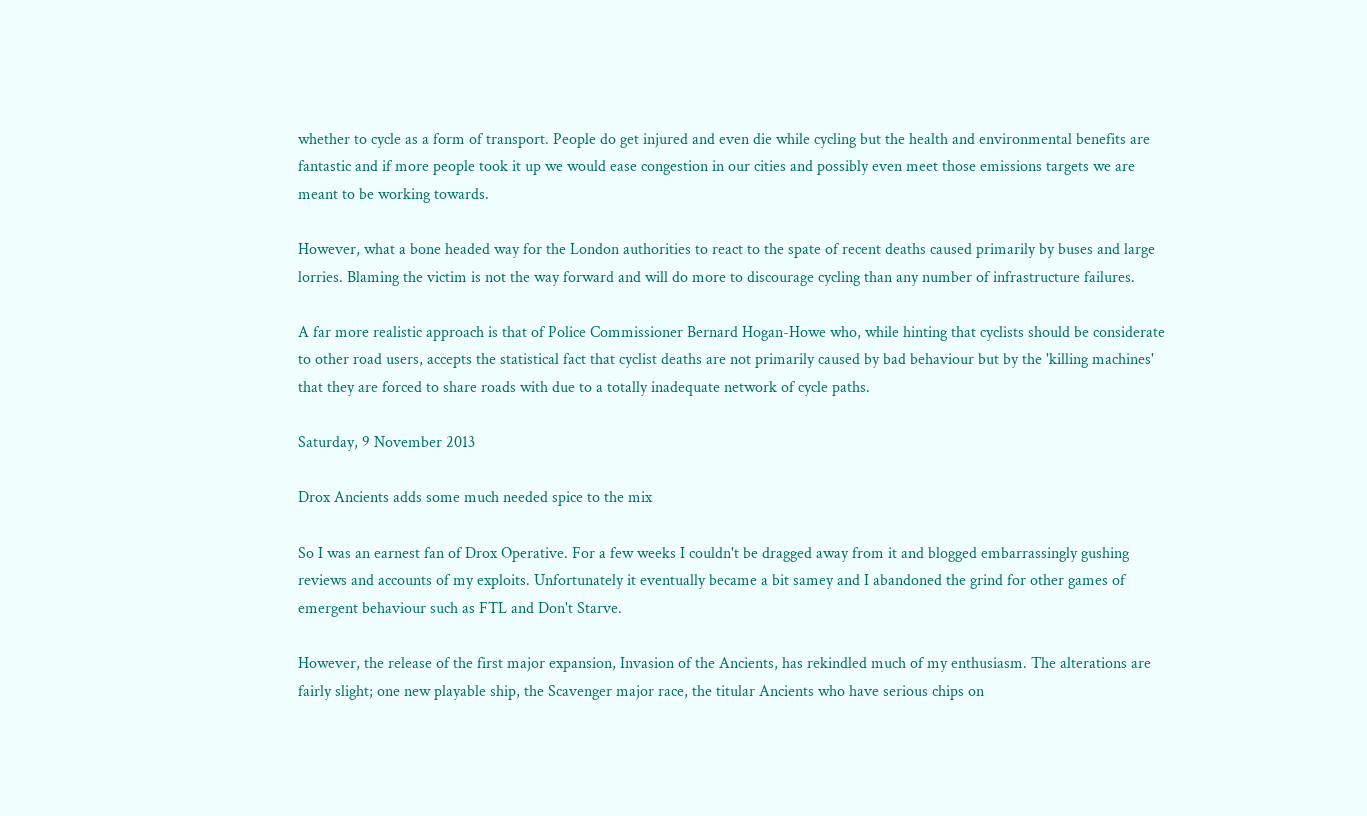whether to cycle as a form of transport. People do get injured and even die while cycling but the health and environmental benefits are fantastic and if more people took it up we would ease congestion in our cities and possibly even meet those emissions targets we are meant to be working towards.

However, what a bone headed way for the London authorities to react to the spate of recent deaths caused primarily by buses and large lorries. Blaming the victim is not the way forward and will do more to discourage cycling than any number of infrastructure failures.

A far more realistic approach is that of Police Commissioner Bernard Hogan-Howe who, while hinting that cyclists should be considerate to other road users, accepts the statistical fact that cyclist deaths are not primarily caused by bad behaviour but by the 'killing machines' that they are forced to share roads with due to a totally inadequate network of cycle paths.

Saturday, 9 November 2013

Drox Ancients adds some much needed spice to the mix

So I was an earnest fan of Drox Operative. For a few weeks I couldn't be dragged away from it and blogged embarrassingly gushing reviews and accounts of my exploits. Unfortunately it eventually became a bit samey and I abandoned the grind for other games of emergent behaviour such as FTL and Don't Starve.

However, the release of the first major expansion, Invasion of the Ancients, has rekindled much of my enthusiasm. The alterations are fairly slight; one new playable ship, the Scavenger major race, the titular Ancients who have serious chips on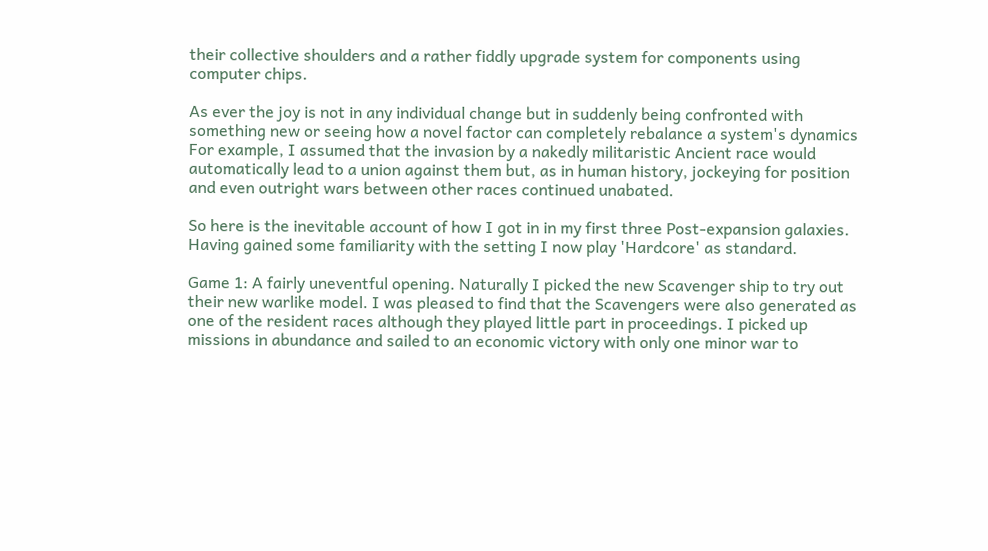their collective shoulders and a rather fiddly upgrade system for components using computer chips.

As ever the joy is not in any individual change but in suddenly being confronted with something new or seeing how a novel factor can completely rebalance a system's dynamics For example, I assumed that the invasion by a nakedly militaristic Ancient race would automatically lead to a union against them but, as in human history, jockeying for position and even outright wars between other races continued unabated.

So here is the inevitable account of how I got in in my first three Post-expansion galaxies. Having gained some familiarity with the setting I now play 'Hardcore' as standard.

Game 1: A fairly uneventful opening. Naturally I picked the new Scavenger ship to try out their new warlike model. I was pleased to find that the Scavengers were also generated as one of the resident races although they played little part in proceedings. I picked up missions in abundance and sailed to an economic victory with only one minor war to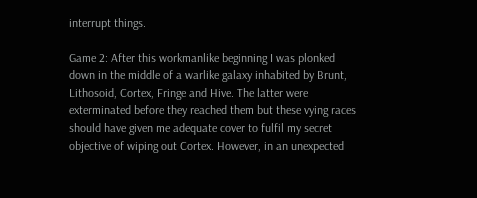interrupt things.

Game 2: After this workmanlike beginning I was plonked down in the middle of a warlike galaxy inhabited by Brunt, Lithosoid, Cortex, Fringe and Hive. The latter were exterminated before they reached them but these vying races should have given me adequate cover to fulfil my secret objective of wiping out Cortex. However, in an unexpected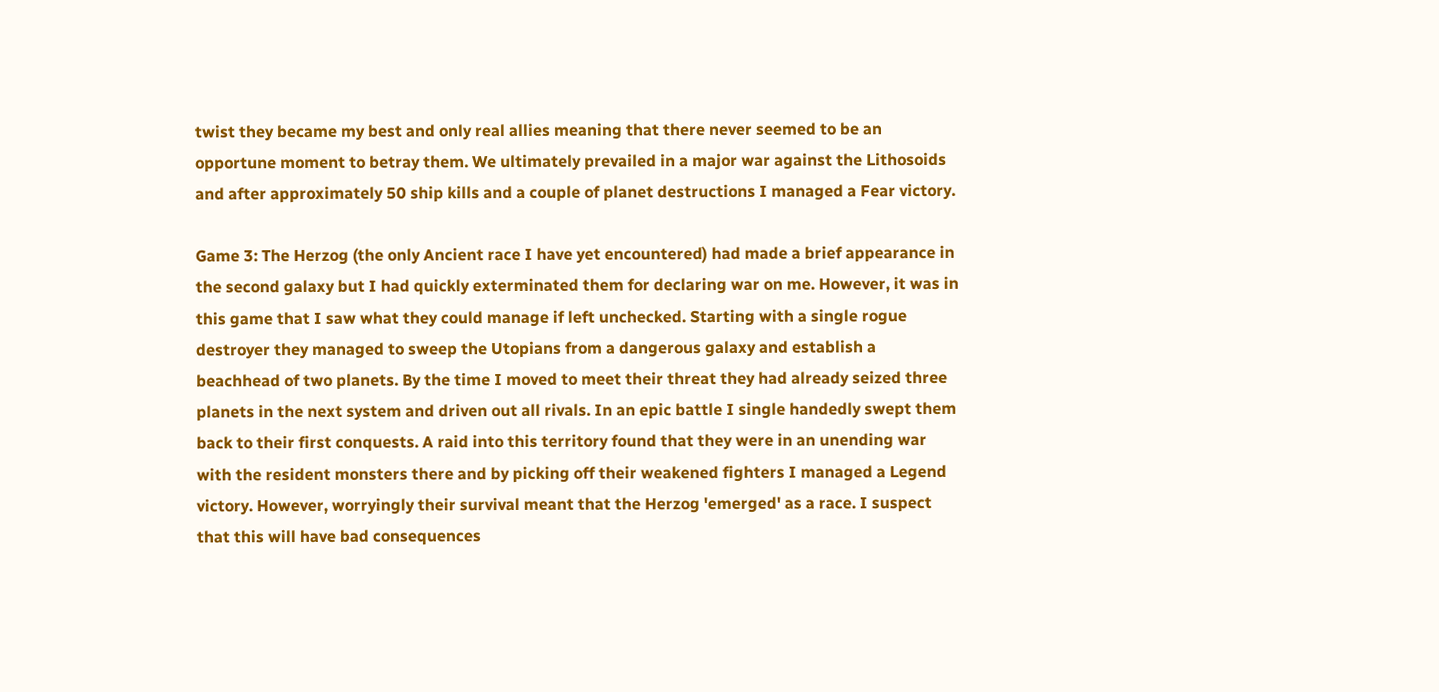twist they became my best and only real allies meaning that there never seemed to be an opportune moment to betray them. We ultimately prevailed in a major war against the Lithosoids and after approximately 50 ship kills and a couple of planet destructions I managed a Fear victory.

Game 3: The Herzog (the only Ancient race I have yet encountered) had made a brief appearance in the second galaxy but I had quickly exterminated them for declaring war on me. However, it was in this game that I saw what they could manage if left unchecked. Starting with a single rogue destroyer they managed to sweep the Utopians from a dangerous galaxy and establish a beachhead of two planets. By the time I moved to meet their threat they had already seized three planets in the next system and driven out all rivals. In an epic battle I single handedly swept them back to their first conquests. A raid into this territory found that they were in an unending war with the resident monsters there and by picking off their weakened fighters I managed a Legend victory. However, worryingly their survival meant that the Herzog 'emerged' as a race. I suspect that this will have bad consequences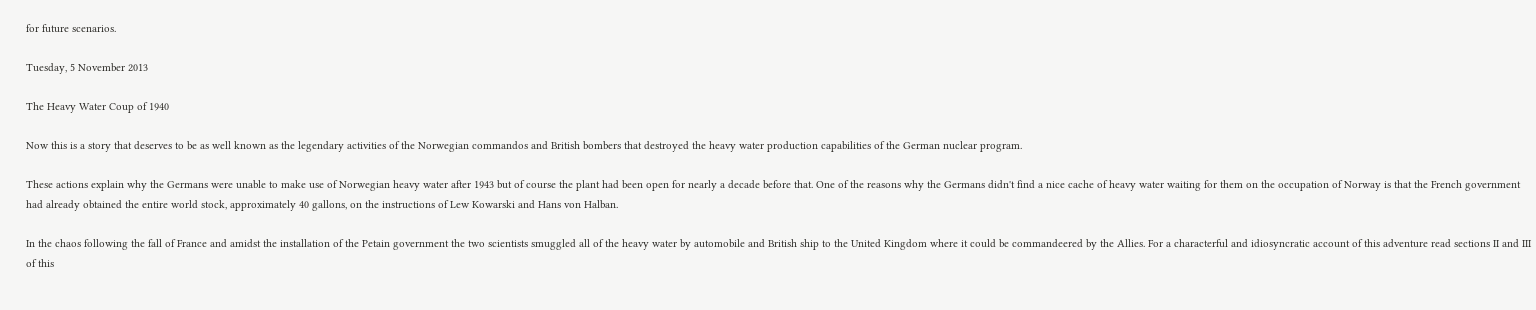for future scenarios.

Tuesday, 5 November 2013

The Heavy Water Coup of 1940

Now this is a story that deserves to be as well known as the legendary activities of the Norwegian commandos and British bombers that destroyed the heavy water production capabilities of the German nuclear program.

These actions explain why the Germans were unable to make use of Norwegian heavy water after 1943 but of course the plant had been open for nearly a decade before that. One of the reasons why the Germans didn't find a nice cache of heavy water waiting for them on the occupation of Norway is that the French government had already obtained the entire world stock, approximately 40 gallons, on the instructions of Lew Kowarski and Hans von Halban.

In the chaos following the fall of France and amidst the installation of the Petain government the two scientists smuggled all of the heavy water by automobile and British ship to the United Kingdom where it could be commandeered by the Allies. For a characterful and idiosyncratic account of this adventure read sections II and III of this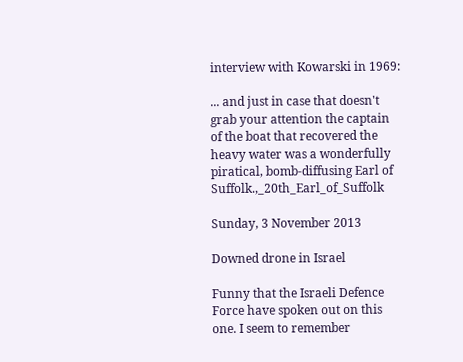interview with Kowarski in 1969:

... and just in case that doesn't grab your attention the captain of the boat that recovered the heavy water was a wonderfully piratical, bomb-diffusing Earl of Suffolk.,_20th_Earl_of_Suffolk

Sunday, 3 November 2013

Downed drone in Israel

Funny that the Israeli Defence Force have spoken out on this one. I seem to remember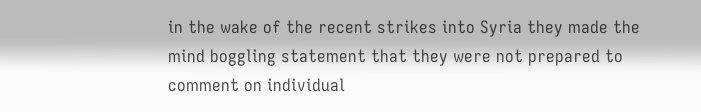in the wake of the recent strikes into Syria they made the mind boggling statement that they were not prepared to comment on individual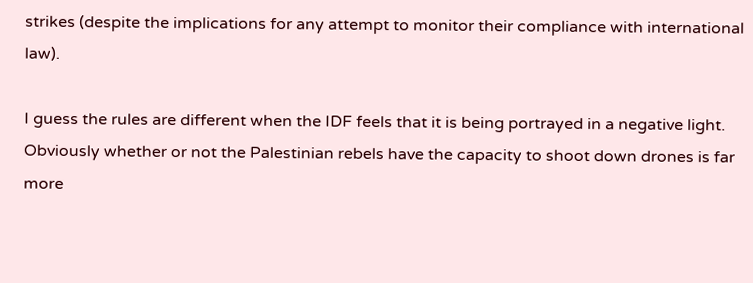strikes (despite the implications for any attempt to monitor their compliance with international law).

I guess the rules are different when the IDF feels that it is being portrayed in a negative light. Obviously whether or not the Palestinian rebels have the capacity to shoot down drones is far more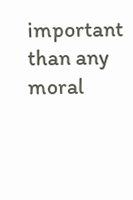important than any moral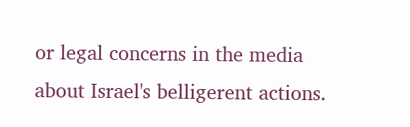or legal concerns in the media about Israel's belligerent actions.